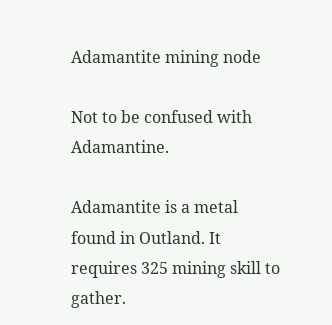Adamantite mining node

Not to be confused with Adamantine.

Adamantite is a metal found in Outland. It requires 325 mining skill to gather.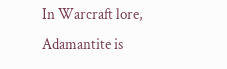In Warcraft lore, Adamantite is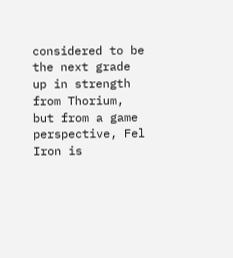considered to be the next grade up in strength from Thorium, but from a game perspective, Fel Iron is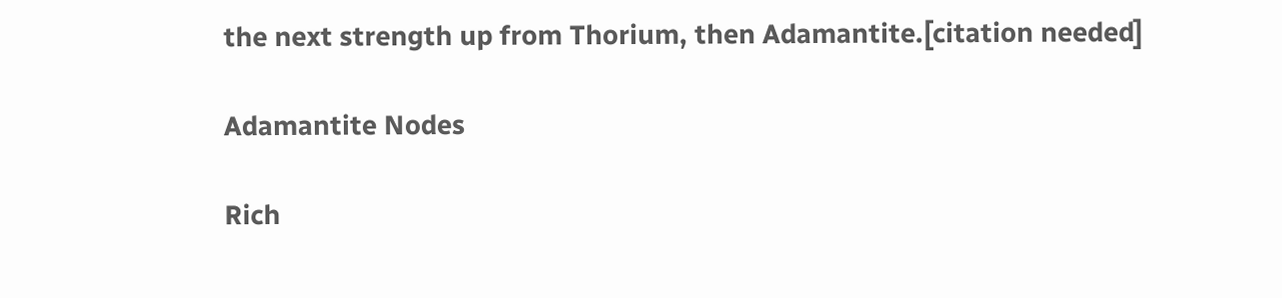the next strength up from Thorium, then Adamantite.[citation needed]

Adamantite Nodes

Rich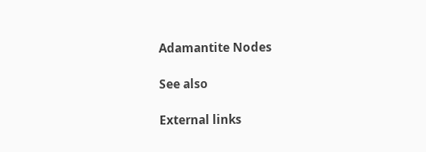Adamantite Nodes

See also

External links